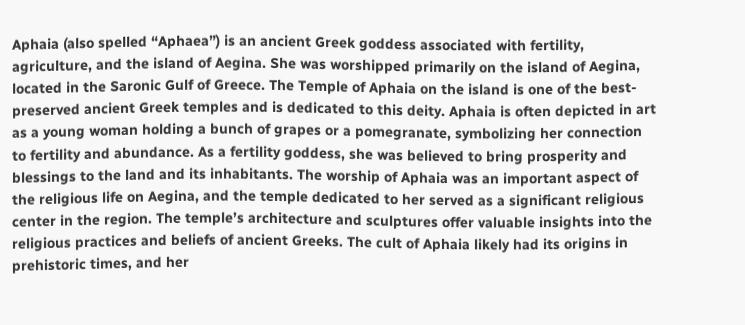Aphaia (also spelled “Aphaea”) is an ancient Greek goddess associated with fertility, agriculture, and the island of Aegina. She was worshipped primarily on the island of Aegina, located in the Saronic Gulf of Greece. The Temple of Aphaia on the island is one of the best-preserved ancient Greek temples and is dedicated to this deity. Aphaia is often depicted in art as a young woman holding a bunch of grapes or a pomegranate, symbolizing her connection to fertility and abundance. As a fertility goddess, she was believed to bring prosperity and blessings to the land and its inhabitants. The worship of Aphaia was an important aspect of the religious life on Aegina, and the temple dedicated to her served as a significant religious center in the region. The temple’s architecture and sculptures offer valuable insights into the religious practices and beliefs of ancient Greeks. The cult of Aphaia likely had its origins in prehistoric times, and her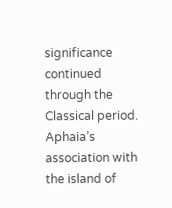significance continued through the Classical period. Aphaia’s association with the island of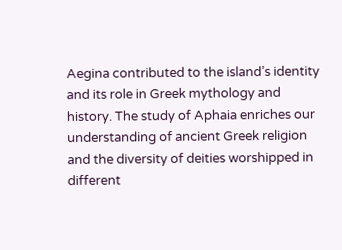Aegina contributed to the island’s identity and its role in Greek mythology and history. The study of Aphaia enriches our understanding of ancient Greek religion and the diversity of deities worshipped in different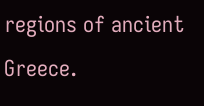regions of ancient Greece.